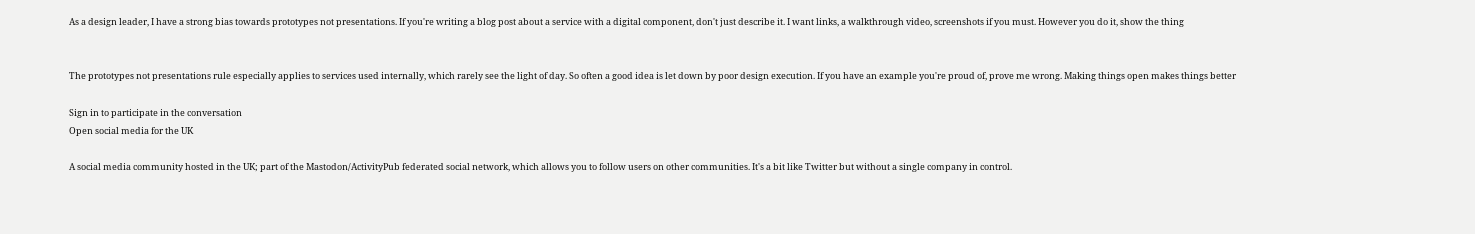As a design leader, I have a strong bias towards prototypes not presentations. If you're writing a blog post about a service with a digital component, don't just describe it. I want links, a walkthrough video, screenshots if you must. However you do it, show the thing


The prototypes not presentations rule especially applies to services used internally, which rarely see the light of day. So often a good idea is let down by poor design execution. If you have an example you're proud of, prove me wrong. Making things open makes things better

Sign in to participate in the conversation
Open social media for the UK

A social media community hosted in the UK; part of the Mastodon/ActivityPub federated social network, which allows you to follow users on other communities. It's a bit like Twitter but without a single company in control.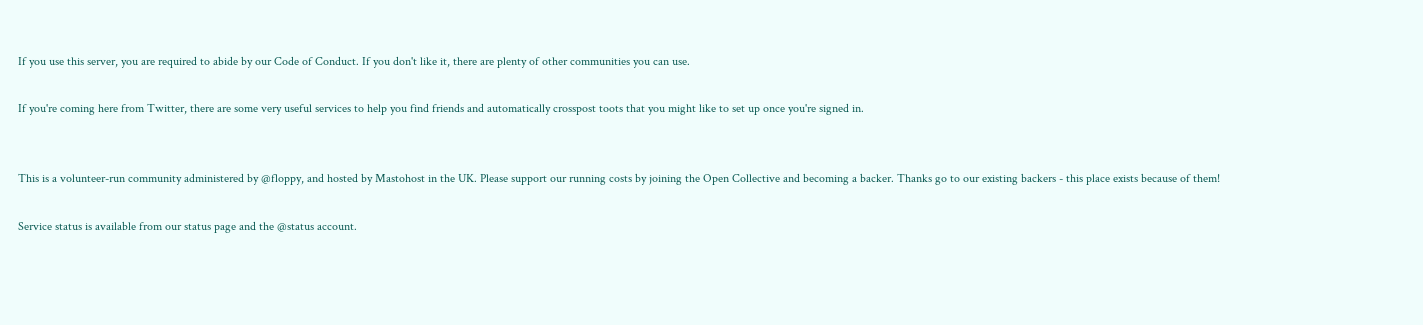If you use this server, you are required to abide by our Code of Conduct. If you don't like it, there are plenty of other communities you can use.

If you're coming here from Twitter, there are some very useful services to help you find friends and automatically crosspost toots that you might like to set up once you're signed in.


This is a volunteer-run community administered by @floppy, and hosted by Mastohost in the UK. Please support our running costs by joining the Open Collective and becoming a backer. Thanks go to our existing backers - this place exists because of them!

Service status is available from our status page and the @status account.